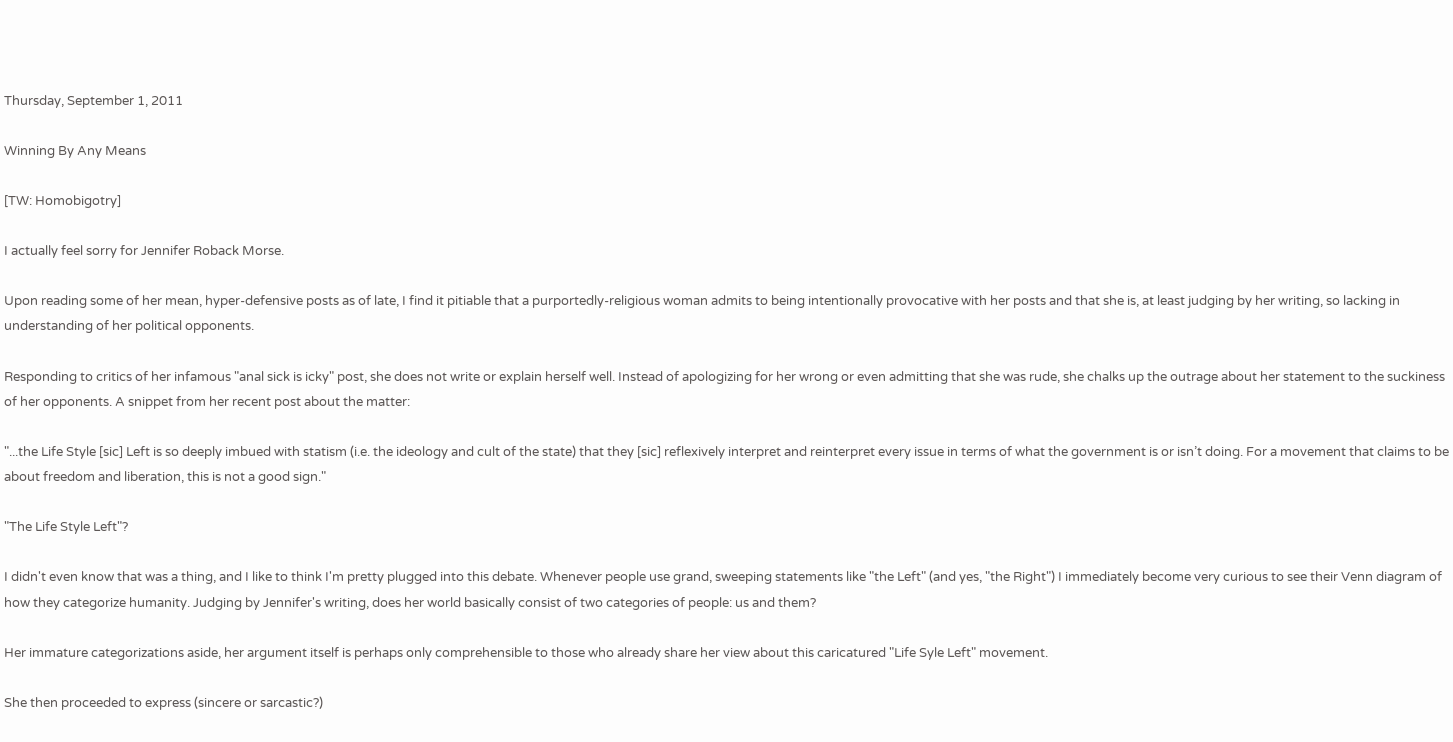Thursday, September 1, 2011

Winning By Any Means

[TW: Homobigotry]

I actually feel sorry for Jennifer Roback Morse.

Upon reading some of her mean, hyper-defensive posts as of late, I find it pitiable that a purportedly-religious woman admits to being intentionally provocative with her posts and that she is, at least judging by her writing, so lacking in understanding of her political opponents.

Responding to critics of her infamous "anal sick is icky" post, she does not write or explain herself well. Instead of apologizing for her wrong or even admitting that she was rude, she chalks up the outrage about her statement to the suckiness of her opponents. A snippet from her recent post about the matter:

"...the Life Style [sic] Left is so deeply imbued with statism (i.e. the ideology and cult of the state) that they [sic] reflexively interpret and reinterpret every issue in terms of what the government is or isn’t doing. For a movement that claims to be about freedom and liberation, this is not a good sign."

"The Life Style Left"?

I didn't even know that was a thing, and I like to think I'm pretty plugged into this debate. Whenever people use grand, sweeping statements like "the Left" (and yes, "the Right") I immediately become very curious to see their Venn diagram of how they categorize humanity. Judging by Jennifer's writing, does her world basically consist of two categories of people: us and them?

Her immature categorizations aside, her argument itself is perhaps only comprehensible to those who already share her view about this caricatured "Life Syle Left" movement.

She then proceeded to express (sincere or sarcastic?)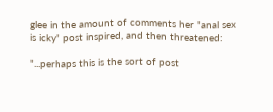glee in the amount of comments her "anal sex is icky" post inspired, and then threatened:

"...perhaps this is the sort of post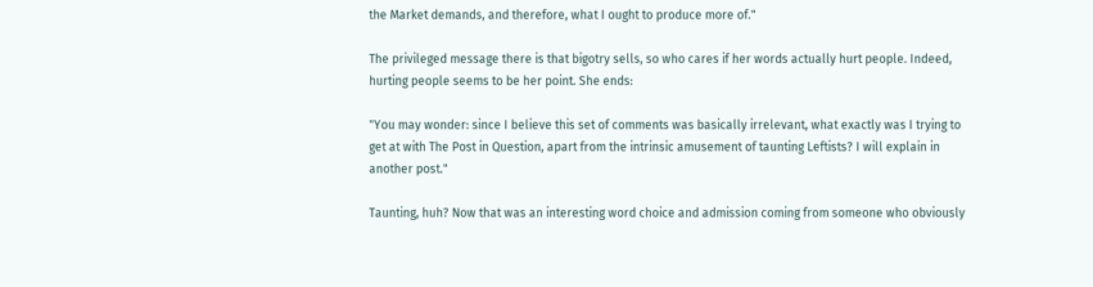the Market demands, and therefore, what I ought to produce more of."

The privileged message there is that bigotry sells, so who cares if her words actually hurt people. Indeed, hurting people seems to be her point. She ends:

"You may wonder: since I believe this set of comments was basically irrelevant, what exactly was I trying to get at with The Post in Question, apart from the intrinsic amusement of taunting Leftists? I will explain in another post."

Taunting, huh? Now that was an interesting word choice and admission coming from someone who obviously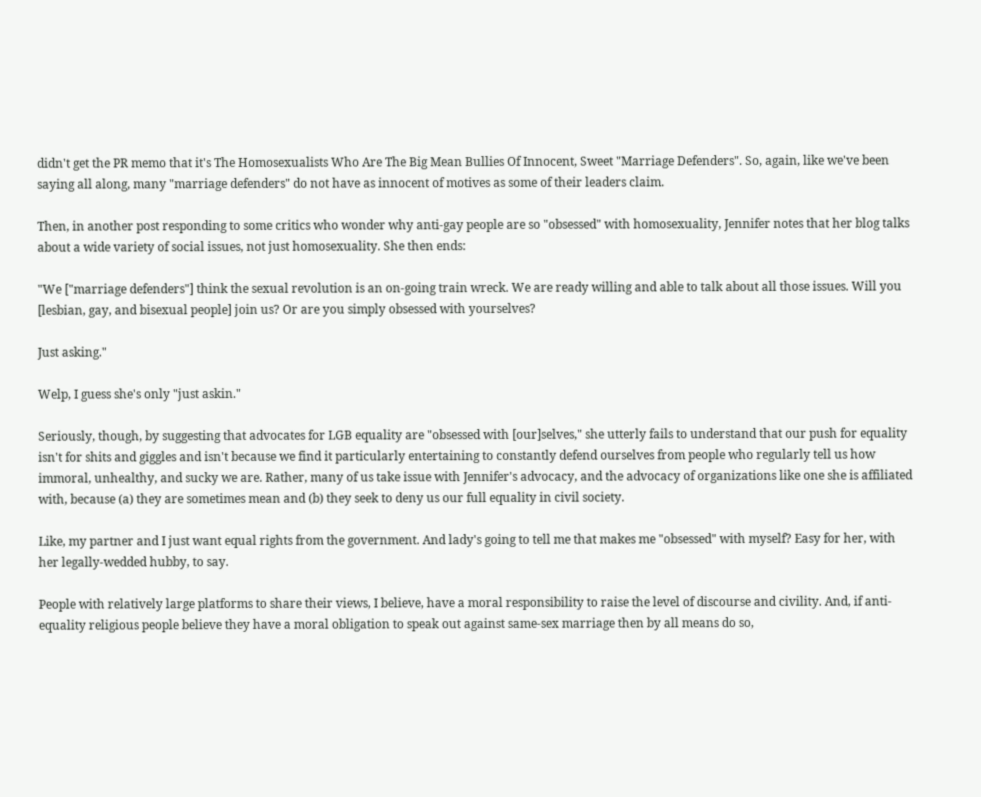didn't get the PR memo that it's The Homosexualists Who Are The Big Mean Bullies Of Innocent, Sweet "Marriage Defenders". So, again, like we've been saying all along, many "marriage defenders" do not have as innocent of motives as some of their leaders claim.

Then, in another post responding to some critics who wonder why anti-gay people are so "obsessed" with homosexuality, Jennifer notes that her blog talks about a wide variety of social issues, not just homosexuality. She then ends:

"We ["marriage defenders"] think the sexual revolution is an on-going train wreck. We are ready willing and able to talk about all those issues. Will you [lesbian, gay, and bisexual people] join us? Or are you simply obsessed with yourselves?

Just asking."

Welp, I guess she's only "just askin."

Seriously, though, by suggesting that advocates for LGB equality are "obsessed with [our]selves," she utterly fails to understand that our push for equality isn't for shits and giggles and isn't because we find it particularly entertaining to constantly defend ourselves from people who regularly tell us how immoral, unhealthy, and sucky we are. Rather, many of us take issue with Jennifer's advocacy, and the advocacy of organizations like one she is affiliated with, because (a) they are sometimes mean and (b) they seek to deny us our full equality in civil society.

Like, my partner and I just want equal rights from the government. And lady's going to tell me that makes me "obsessed" with myself? Easy for her, with her legally-wedded hubby, to say.

People with relatively large platforms to share their views, I believe, have a moral responsibility to raise the level of discourse and civility. And, if anti-equality religious people believe they have a moral obligation to speak out against same-sex marriage then by all means do so,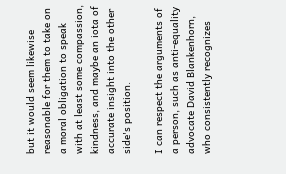but it would seem likewise reasonable for them to take on a moral obligation to speak with at least some compassion, kindness, and maybe an iota of accurate insight into the other side's position.

I can respect the arguments of a person, such as anti-equality advocate David Blankenhorn, who consistently recognizes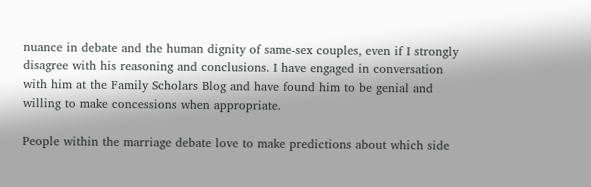nuance in debate and the human dignity of same-sex couples, even if I strongly disagree with his reasoning and conclusions. I have engaged in conversation with him at the Family Scholars Blog and have found him to be genial and willing to make concessions when appropriate.

People within the marriage debate love to make predictions about which side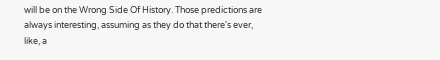will be on the Wrong Side Of History. Those predictions are always interesting, assuming as they do that there's ever, like, a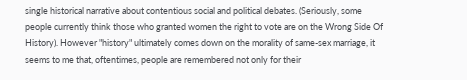single historical narrative about contentious social and political debates. (Seriously, some people currently think those who granted women the right to vote are on the Wrong Side Of History). However "history" ultimately comes down on the morality of same-sex marriage, it seems to me that, oftentimes, people are remembered not only for their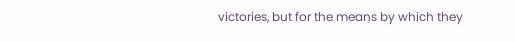victories, but for the means by which they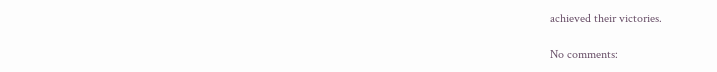achieved their victories.

No comments: